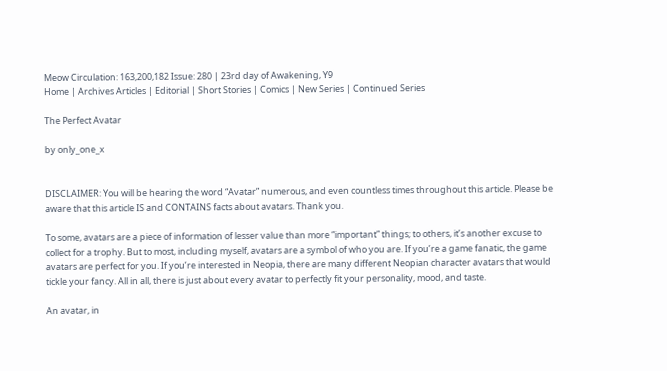Meow Circulation: 163,200,182 Issue: 280 | 23rd day of Awakening, Y9
Home | Archives Articles | Editorial | Short Stories | Comics | New Series | Continued Series

The Perfect Avatar

by only_one_x


DISCLAIMER: You will be hearing the word “Avatar” numerous, and even countless times throughout this article. Please be aware that this article IS and CONTAINS facts about avatars. Thank you.

To some, avatars are a piece of information of lesser value than more “important” things; to others, it’s another excuse to collect for a trophy. But to most, including myself, avatars are a symbol of who you are. If you’re a game fanatic, the game avatars are perfect for you. If you’re interested in Neopia, there are many different Neopian character avatars that would tickle your fancy. All in all, there is just about every avatar to perfectly fit your personality, mood, and taste.

An avatar, in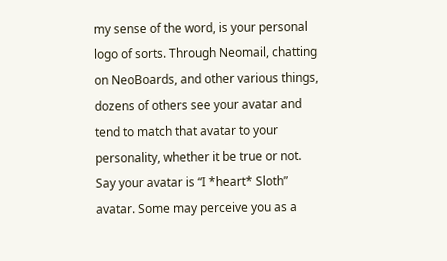my sense of the word, is your personal logo of sorts. Through Neomail, chatting on NeoBoards, and other various things, dozens of others see your avatar and tend to match that avatar to your personality, whether it be true or not. Say your avatar is “I *heart* Sloth” avatar. Some may perceive you as a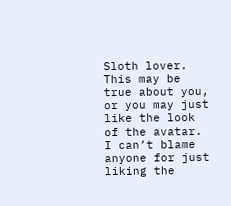Sloth lover. This may be true about you, or you may just like the look of the avatar. I can’t blame anyone for just liking the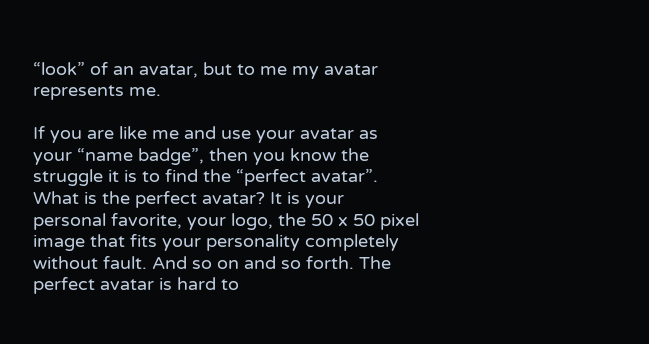“look” of an avatar, but to me my avatar represents me.

If you are like me and use your avatar as your “name badge”, then you know the struggle it is to find the “perfect avatar”. What is the perfect avatar? It is your personal favorite, your logo, the 50 x 50 pixel image that fits your personality completely without fault. And so on and so forth. The perfect avatar is hard to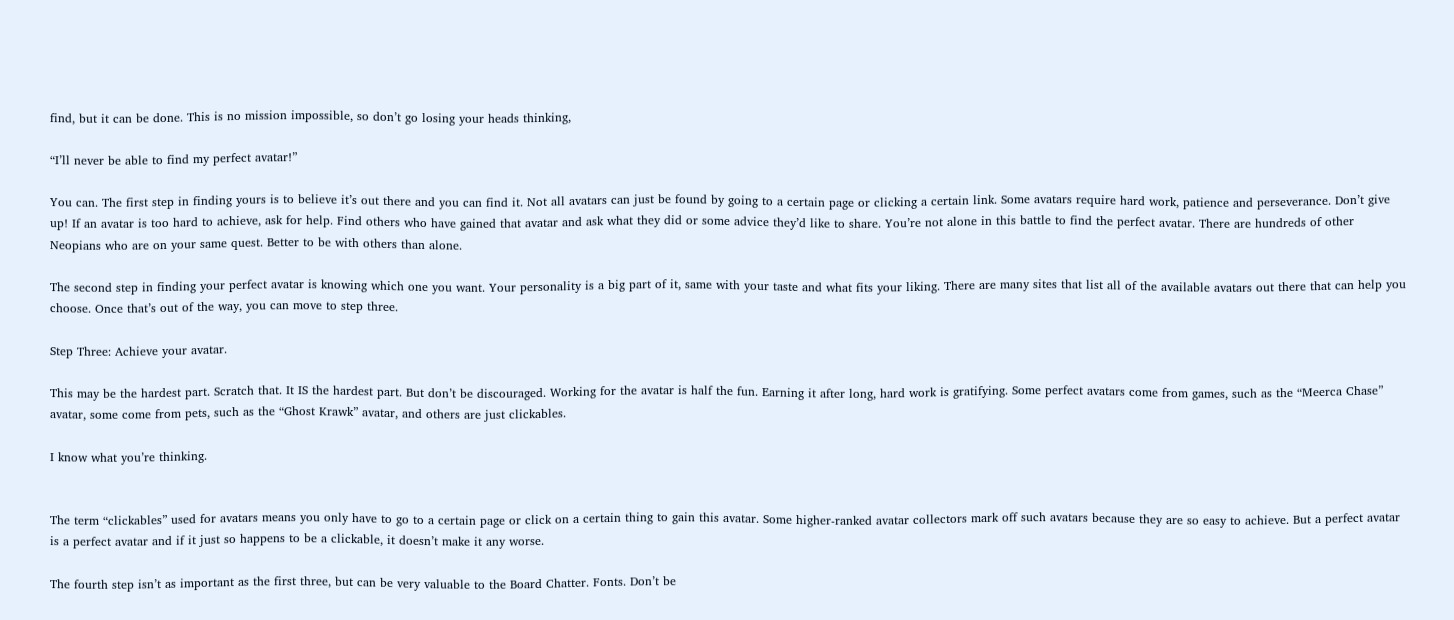find, but it can be done. This is no mission impossible, so don’t go losing your heads thinking,

“I’ll never be able to find my perfect avatar!”

You can. The first step in finding yours is to believe it’s out there and you can find it. Not all avatars can just be found by going to a certain page or clicking a certain link. Some avatars require hard work, patience and perseverance. Don’t give up! If an avatar is too hard to achieve, ask for help. Find others who have gained that avatar and ask what they did or some advice they’d like to share. You’re not alone in this battle to find the perfect avatar. There are hundreds of other Neopians who are on your same quest. Better to be with others than alone.

The second step in finding your perfect avatar is knowing which one you want. Your personality is a big part of it, same with your taste and what fits your liking. There are many sites that list all of the available avatars out there that can help you choose. Once that’s out of the way, you can move to step three.

Step Three: Achieve your avatar.

This may be the hardest part. Scratch that. It IS the hardest part. But don’t be discouraged. Working for the avatar is half the fun. Earning it after long, hard work is gratifying. Some perfect avatars come from games, such as the “Meerca Chase” avatar, some come from pets, such as the “Ghost Krawk” avatar, and others are just clickables.

I know what you’re thinking.


The term “clickables” used for avatars means you only have to go to a certain page or click on a certain thing to gain this avatar. Some higher-ranked avatar collectors mark off such avatars because they are so easy to achieve. But a perfect avatar is a perfect avatar and if it just so happens to be a clickable, it doesn’t make it any worse.

The fourth step isn’t as important as the first three, but can be very valuable to the Board Chatter. Fonts. Don’t be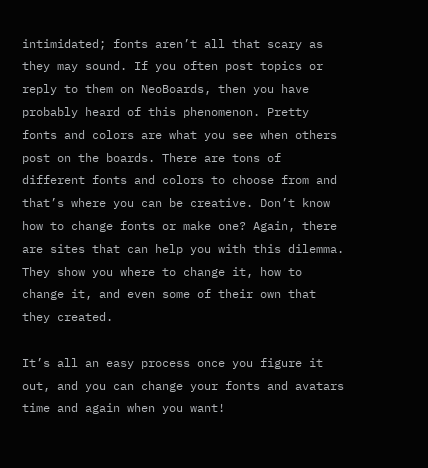intimidated; fonts aren’t all that scary as they may sound. If you often post topics or reply to them on NeoBoards, then you have probably heard of this phenomenon. Pretty fonts and colors are what you see when others post on the boards. There are tons of different fonts and colors to choose from and that’s where you can be creative. Don’t know how to change fonts or make one? Again, there are sites that can help you with this dilemma. They show you where to change it, how to change it, and even some of their own that they created.

It’s all an easy process once you figure it out, and you can change your fonts and avatars time and again when you want!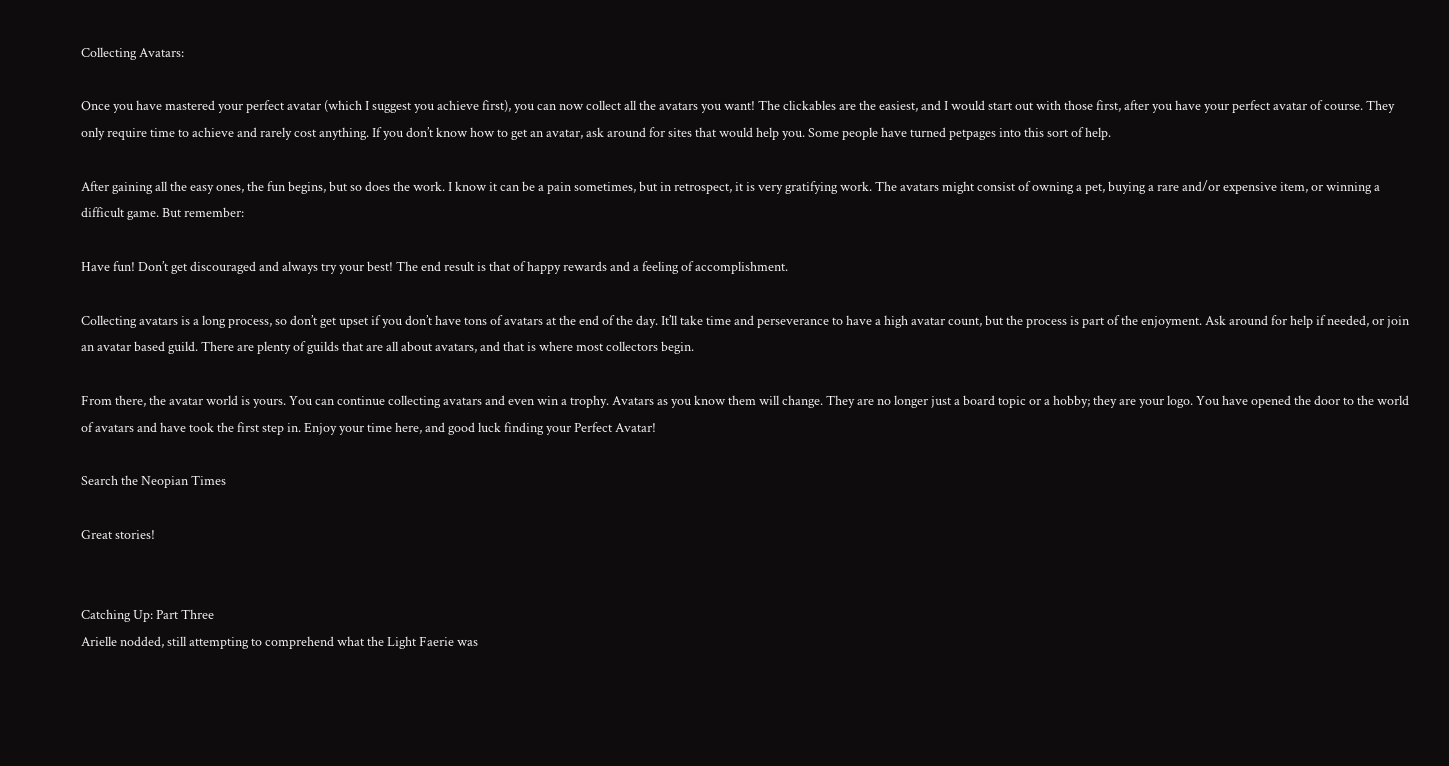Collecting Avatars:

Once you have mastered your perfect avatar (which I suggest you achieve first), you can now collect all the avatars you want! The clickables are the easiest, and I would start out with those first, after you have your perfect avatar of course. They only require time to achieve and rarely cost anything. If you don’t know how to get an avatar, ask around for sites that would help you. Some people have turned petpages into this sort of help.

After gaining all the easy ones, the fun begins, but so does the work. I know it can be a pain sometimes, but in retrospect, it is very gratifying work. The avatars might consist of owning a pet, buying a rare and/or expensive item, or winning a difficult game. But remember:

Have fun! Don’t get discouraged and always try your best! The end result is that of happy rewards and a feeling of accomplishment.

Collecting avatars is a long process, so don’t get upset if you don’t have tons of avatars at the end of the day. It’ll take time and perseverance to have a high avatar count, but the process is part of the enjoyment. Ask around for help if needed, or join an avatar based guild. There are plenty of guilds that are all about avatars, and that is where most collectors begin.

From there, the avatar world is yours. You can continue collecting avatars and even win a trophy. Avatars as you know them will change. They are no longer just a board topic or a hobby; they are your logo. You have opened the door to the world of avatars and have took the first step in. Enjoy your time here, and good luck finding your Perfect Avatar!

Search the Neopian Times

Great stories!


Catching Up: Part Three
Arielle nodded, still attempting to comprehend what the Light Faerie was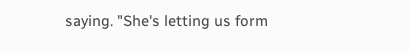saying. "She's letting us form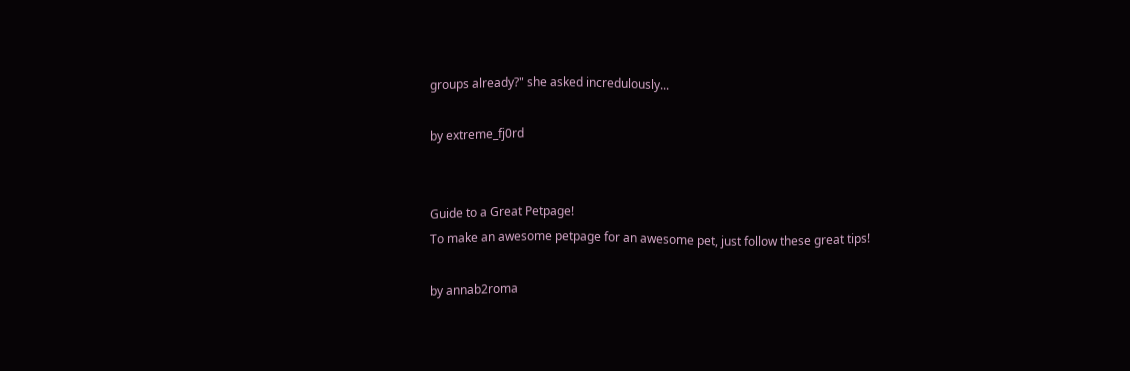groups already?" she asked incredulously...

by extreme_fj0rd


Guide to a Great Petpage!
To make an awesome petpage for an awesome pet, just follow these great tips!

by annab2roma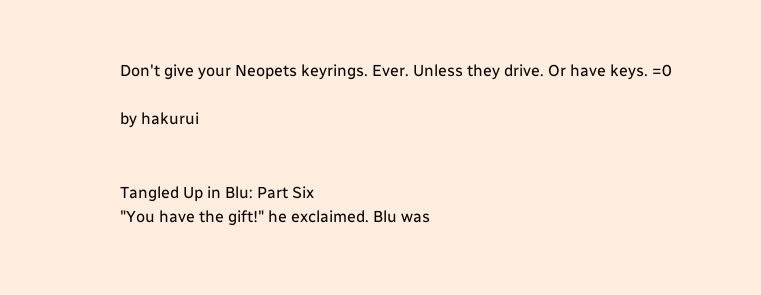Don't give your Neopets keyrings. Ever. Unless they drive. Or have keys. =0

by hakurui


Tangled Up in Blu: Part Six
"You have the gift!" he exclaimed. Blu was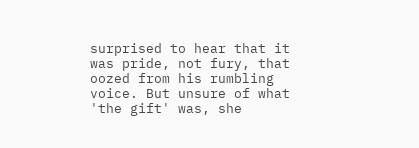surprised to hear that it was pride, not fury, that oozed from his rumbling voice. But unsure of what 'the gift' was, she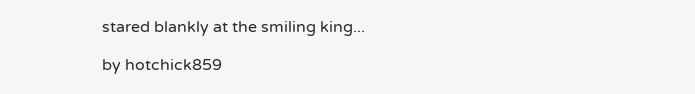stared blankly at the smiling king...

by hotchick859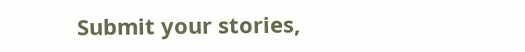Submit your stories,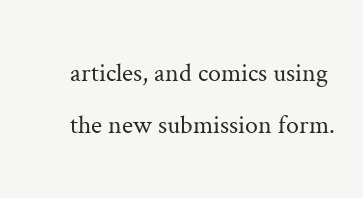articles, and comics using the new submission form.